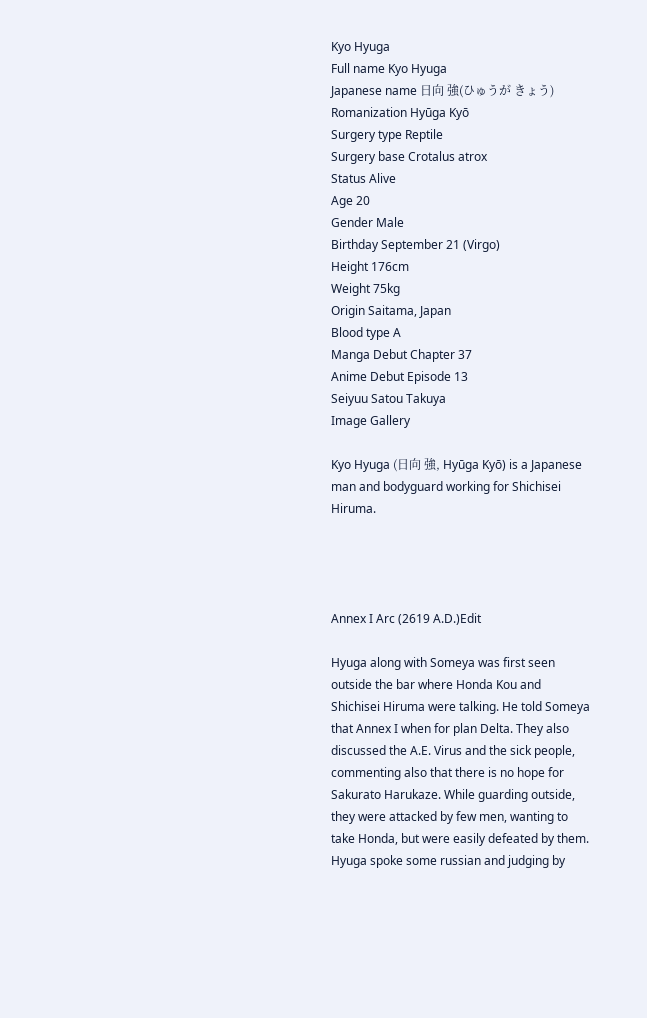Kyo Hyuga
Full name Kyo Hyuga
Japanese name 日向 強(ひゅうが きょう)
Romanization Hyūga Kyō
Surgery type Reptile
Surgery base Crotalus atrox
Status Alive
Age 20
Gender Male
Birthday September 21 (Virgo)
Height 176cm
Weight 75kg
Origin Saitama, Japan
Blood type A
Manga Debut Chapter 37
Anime Debut Episode 13
Seiyuu Satou Takuya
Image Gallery

Kyo Hyuga (日向 強, Hyūga Kyō) is a Japanese man and bodyguard working for Shichisei Hiruma.




Annex I Arc (2619 A.D.)Edit

Hyuga along with Someya was first seen outside the bar where Honda Kou and Shichisei Hiruma were talking. He told Someya that Annex I when for plan Delta. They also discussed the A.E. Virus and the sick people, commenting also that there is no hope for Sakurato Harukaze. While guarding outside, they were attacked by few men, wanting to take Honda, but were easily defeated by them. Hyuga spoke some russian and judging by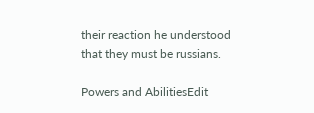their reaction he understood that they must be russians.

Powers and AbilitiesEdit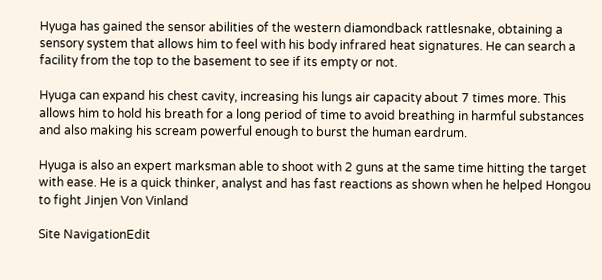Hyuga has gained the sensor abilities of the western diamondback rattlesnake, obtaining a sensory system that allows him to feel with his body infrared heat signatures. He can search a facility from the top to the basement to see if its empty or not.

Hyuga can expand his chest cavity, increasing his lungs air capacity about 7 times more. This allows him to hold his breath for a long period of time to avoid breathing in harmful substances and also making his scream powerful enough to burst the human eardrum.

Hyuga is also an expert marksman able to shoot with 2 guns at the same time hitting the target with ease. He is a quick thinker, analyst and has fast reactions as shown when he helped Hongou to fight Jinjen Von Vinland

Site NavigationEdit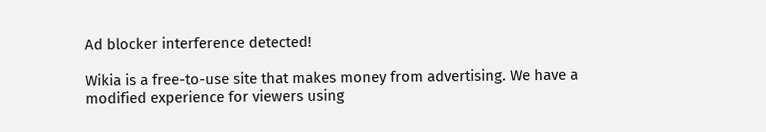Ad blocker interference detected!

Wikia is a free-to-use site that makes money from advertising. We have a modified experience for viewers using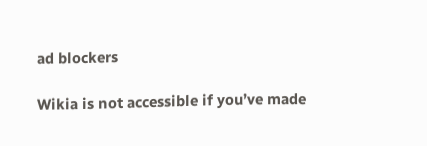ad blockers

Wikia is not accessible if you’ve made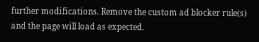further modifications. Remove the custom ad blocker rule(s) and the page will load as expected.